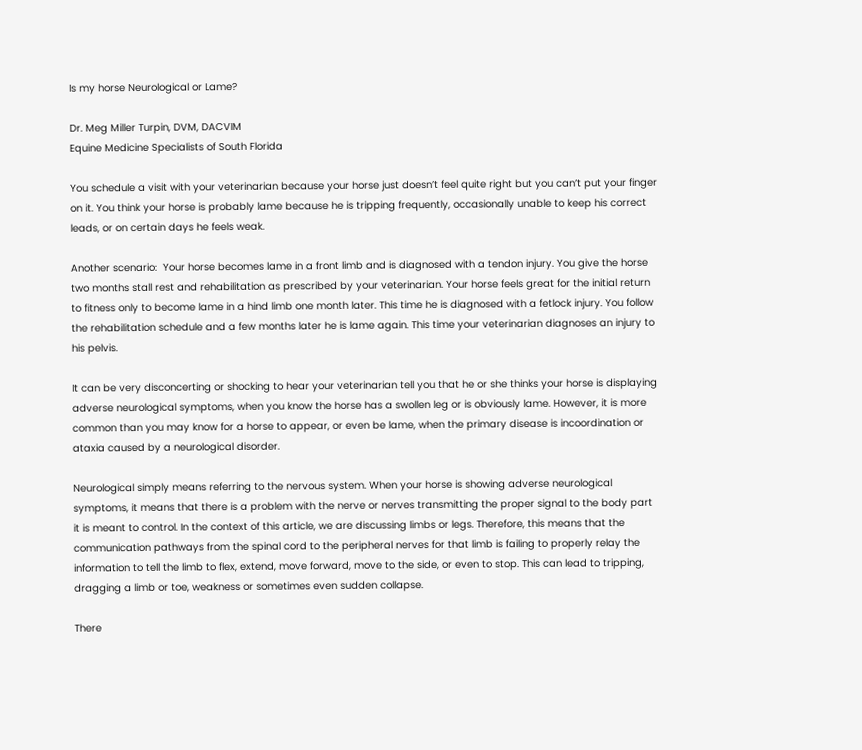Is my horse Neurological or Lame?

Dr. Meg Miller Turpin, DVM, DACVIM
Equine Medicine Specialists of South Florida

You schedule a visit with your veterinarian because your horse just doesn’t feel quite right but you can’t put your finger on it. You think your horse is probably lame because he is tripping frequently, occasionally unable to keep his correct leads, or on certain days he feels weak.

Another scenario:  Your horse becomes lame in a front limb and is diagnosed with a tendon injury. You give the horse two months stall rest and rehabilitation as prescribed by your veterinarian. Your horse feels great for the initial return to fitness only to become lame in a hind limb one month later. This time he is diagnosed with a fetlock injury. You follow the rehabilitation schedule and a few months later he is lame again. This time your veterinarian diagnoses an injury to his pelvis.

It can be very disconcerting or shocking to hear your veterinarian tell you that he or she thinks your horse is displaying adverse neurological symptoms, when you know the horse has a swollen leg or is obviously lame. However, it is more common than you may know for a horse to appear, or even be lame, when the primary disease is incoordination or ataxia caused by a neurological disorder.

Neurological simply means referring to the nervous system. When your horse is showing adverse neurological symptoms, it means that there is a problem with the nerve or nerves transmitting the proper signal to the body part it is meant to control. In the context of this article, we are discussing limbs or legs. Therefore, this means that the communication pathways from the spinal cord to the peripheral nerves for that limb is failing to properly relay the information to tell the limb to flex, extend, move forward, move to the side, or even to stop. This can lead to tripping, dragging a limb or toe, weakness or sometimes even sudden collapse.

There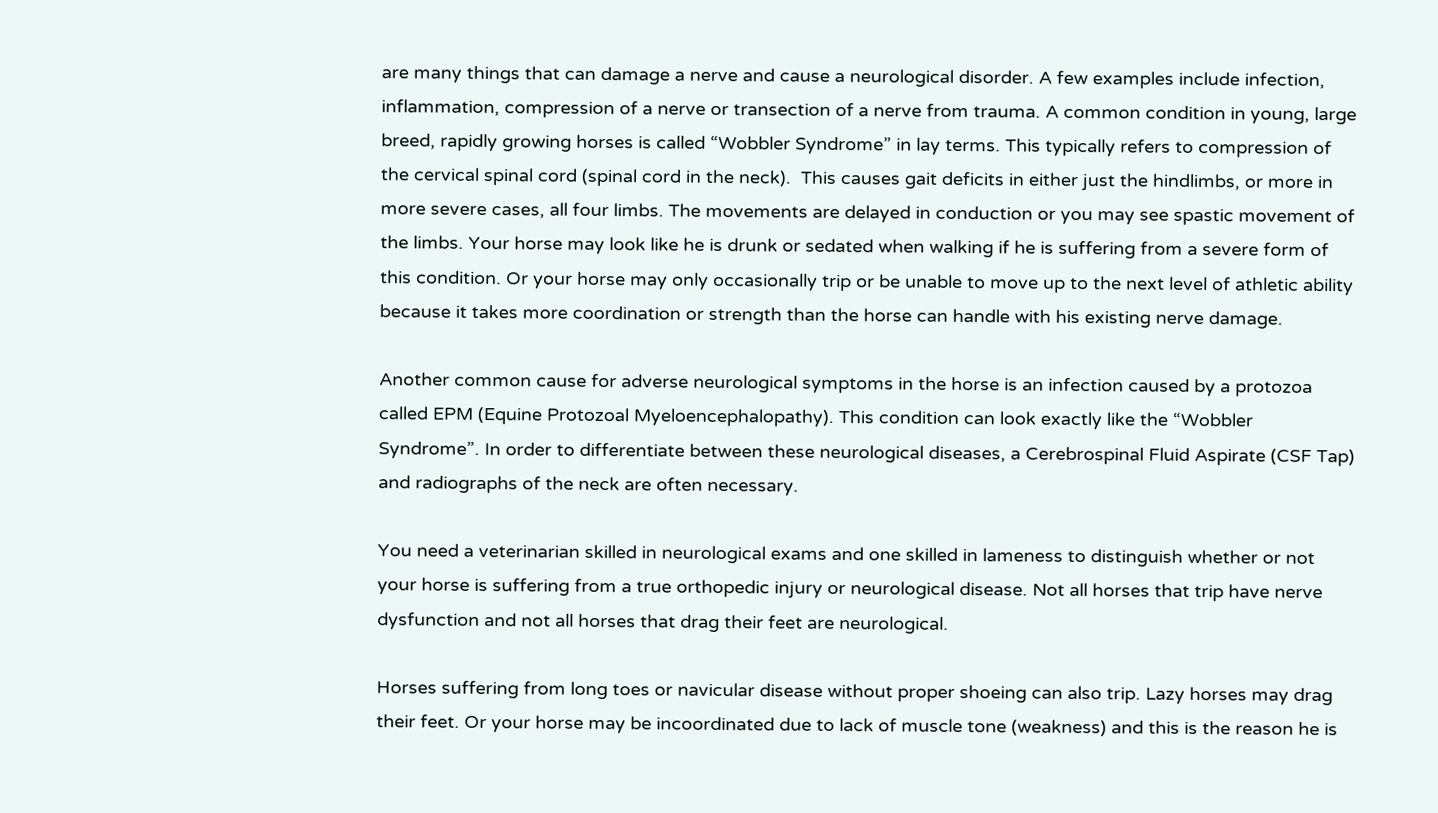are many things that can damage a nerve and cause a neurological disorder. A few examples include infection, inflammation, compression of a nerve or transection of a nerve from trauma. A common condition in young, large breed, rapidly growing horses is called “Wobbler Syndrome” in lay terms. This typically refers to compression of the cervical spinal cord (spinal cord in the neck).  This causes gait deficits in either just the hindlimbs, or more in more severe cases, all four limbs. The movements are delayed in conduction or you may see spastic movement of the limbs. Your horse may look like he is drunk or sedated when walking if he is suffering from a severe form of this condition. Or your horse may only occasionally trip or be unable to move up to the next level of athletic ability because it takes more coordination or strength than the horse can handle with his existing nerve damage.

Another common cause for adverse neurological symptoms in the horse is an infection caused by a protozoa called EPM (Equine Protozoal Myeloencephalopathy). This condition can look exactly like the “Wobbler Syndrome”. In order to differentiate between these neurological diseases, a Cerebrospinal Fluid Aspirate (CSF Tap) and radiographs of the neck are often necessary.

You need a veterinarian skilled in neurological exams and one skilled in lameness to distinguish whether or not your horse is suffering from a true orthopedic injury or neurological disease. Not all horses that trip have nerve dysfunction and not all horses that drag their feet are neurological.

Horses suffering from long toes or navicular disease without proper shoeing can also trip. Lazy horses may drag their feet. Or your horse may be incoordinated due to lack of muscle tone (weakness) and this is the reason he is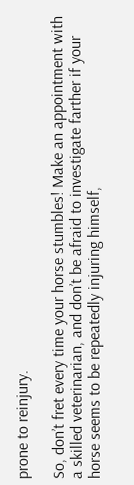prone to reinjury.

So, don’t fret every time your horse stumbles! Make an appointment with a skilled veterinarian, and don’t be afraid to investigate farther if your horse seems to be repeatedly injuring himself,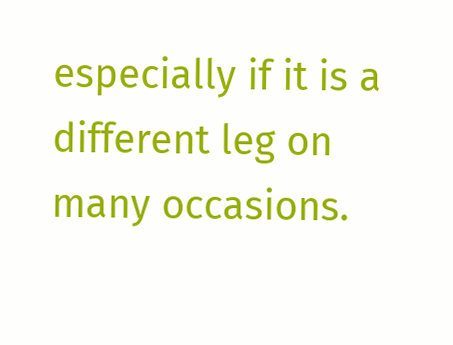especially if it is a different leg on many occasions.